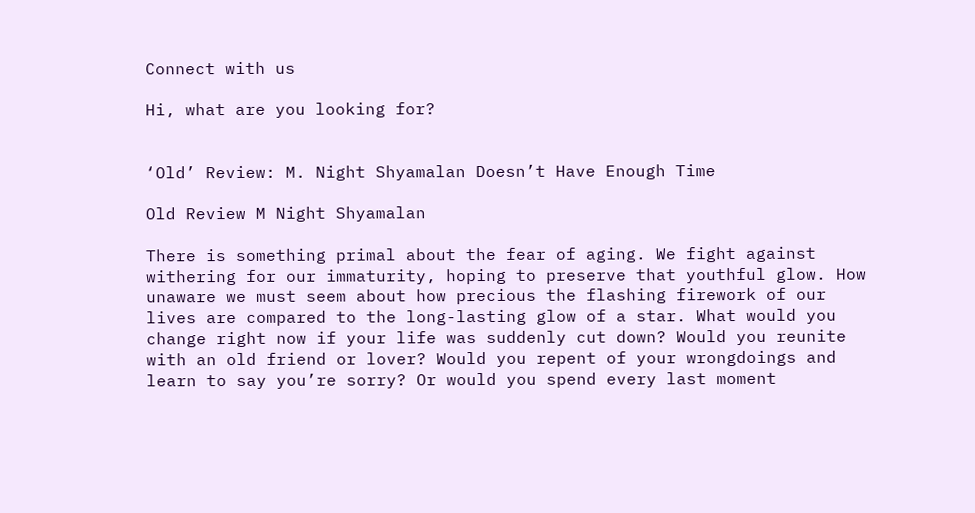Connect with us

Hi, what are you looking for?


‘Old’ Review: M. Night Shyamalan Doesn’t Have Enough Time

Old Review M Night Shyamalan

There is something primal about the fear of aging. We fight against withering for our immaturity, hoping to preserve that youthful glow. How unaware we must seem about how precious the flashing firework of our lives are compared to the long-lasting glow of a star. What would you change right now if your life was suddenly cut down? Would you reunite with an old friend or lover? Would you repent of your wrongdoings and learn to say you’re sorry? Or would you spend every last moment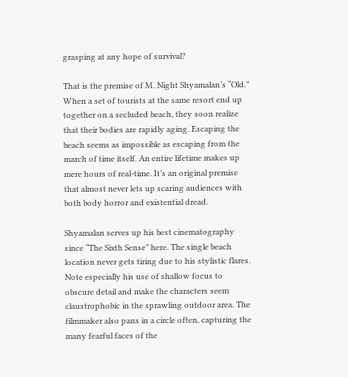grasping at any hope of survival?

That is the premise of M. Night Shyamalan’s “Old.” When a set of tourists at the same resort end up together on a secluded beach, they soon realize that their bodies are rapidly aging. Escaping the beach seems as impossible as escaping from the march of time itself. An entire lifetime makes up mere hours of real-time. It’s an original premise that almost never lets up scaring audiences with both body horror and existential dread.

Shyamalan serves up his best cinematography since “The Sixth Sense” here. The single beach location never gets tiring due to his stylistic flares. Note especially his use of shallow focus to obscure detail and make the characters seem claustrophobic in the sprawling outdoor area. The filmmaker also pans in a circle often, capturing the many fearful faces of the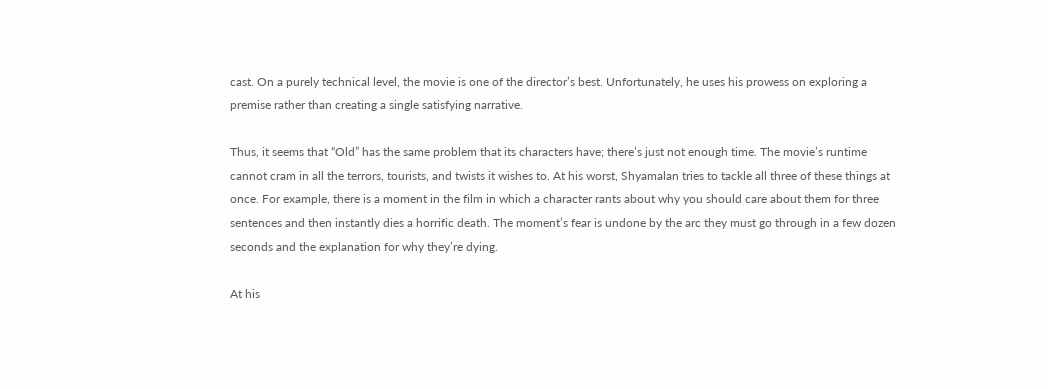cast. On a purely technical level, the movie is one of the director’s best. Unfortunately, he uses his prowess on exploring a premise rather than creating a single satisfying narrative.

Thus, it seems that “Old” has the same problem that its characters have; there’s just not enough time. The movie’s runtime cannot cram in all the terrors, tourists, and twists it wishes to. At his worst, Shyamalan tries to tackle all three of these things at once. For example, there is a moment in the film in which a character rants about why you should care about them for three sentences and then instantly dies a horrific death. The moment’s fear is undone by the arc they must go through in a few dozen seconds and the explanation for why they’re dying.

At his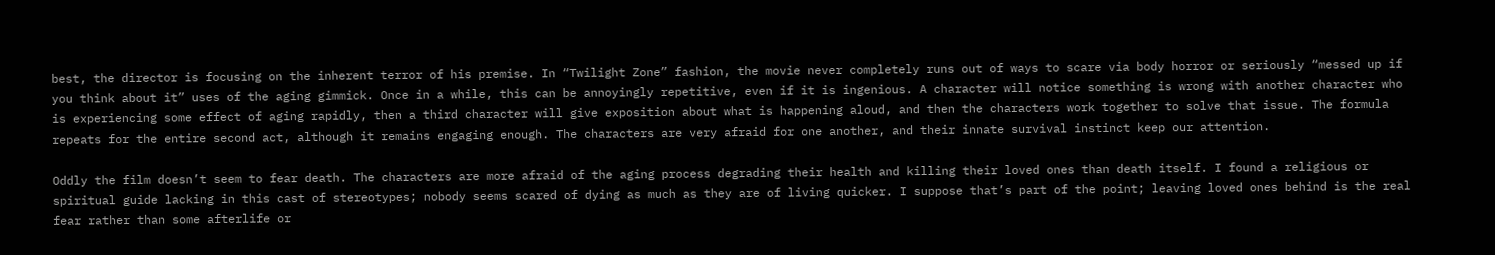best, the director is focusing on the inherent terror of his premise. In “Twilight Zone” fashion, the movie never completely runs out of ways to scare via body horror or seriously “messed up if you think about it” uses of the aging gimmick. Once in a while, this can be annoyingly repetitive, even if it is ingenious. A character will notice something is wrong with another character who is experiencing some effect of aging rapidly, then a third character will give exposition about what is happening aloud, and then the characters work together to solve that issue. The formula repeats for the entire second act, although it remains engaging enough. The characters are very afraid for one another, and their innate survival instinct keep our attention.

Oddly the film doesn’t seem to fear death. The characters are more afraid of the aging process degrading their health and killing their loved ones than death itself. I found a religious or spiritual guide lacking in this cast of stereotypes; nobody seems scared of dying as much as they are of living quicker. I suppose that’s part of the point; leaving loved ones behind is the real fear rather than some afterlife or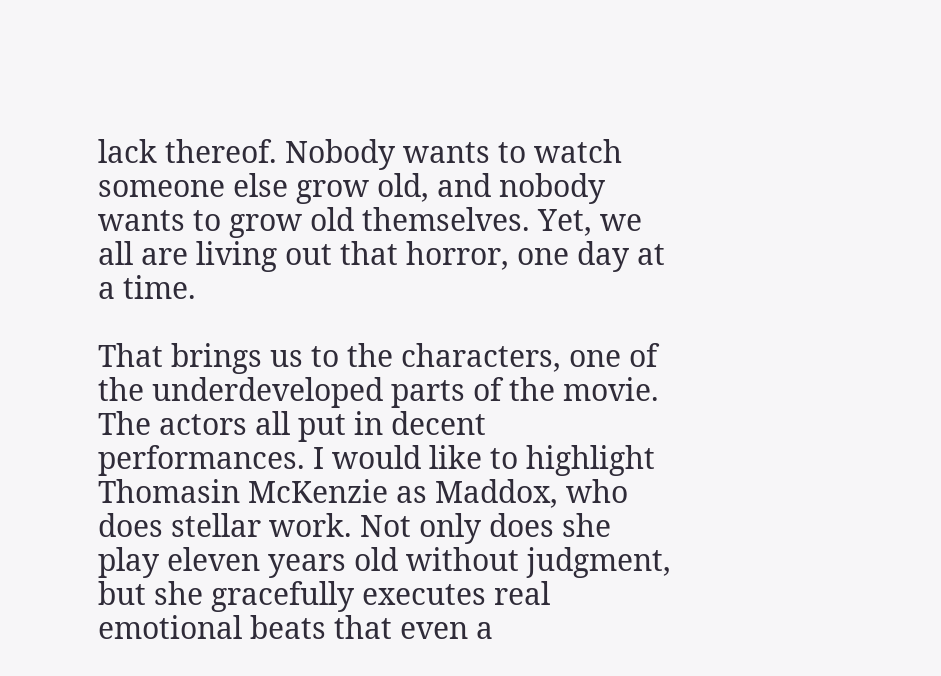lack thereof. Nobody wants to watch someone else grow old, and nobody wants to grow old themselves. Yet, we all are living out that horror, one day at a time.

That brings us to the characters, one of the underdeveloped parts of the movie. The actors all put in decent performances. I would like to highlight Thomasin McKenzie as Maddox, who does stellar work. Not only does she play eleven years old without judgment, but she gracefully executes real emotional beats that even a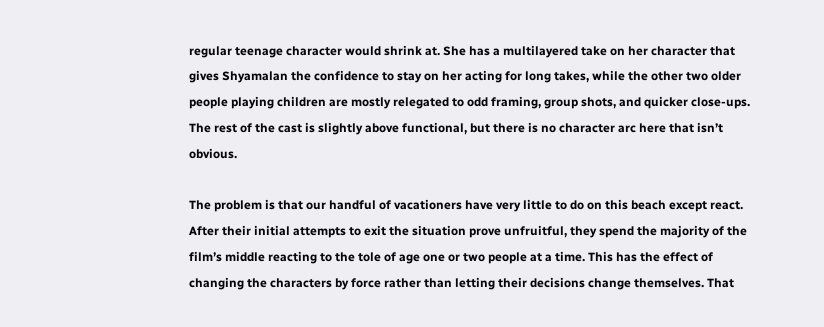regular teenage character would shrink at. She has a multilayered take on her character that gives Shyamalan the confidence to stay on her acting for long takes, while the other two older people playing children are mostly relegated to odd framing, group shots, and quicker close-ups. The rest of the cast is slightly above functional, but there is no character arc here that isn’t obvious.

The problem is that our handful of vacationers have very little to do on this beach except react. After their initial attempts to exit the situation prove unfruitful, they spend the majority of the film’s middle reacting to the tole of age one or two people at a time. This has the effect of changing the characters by force rather than letting their decisions change themselves. That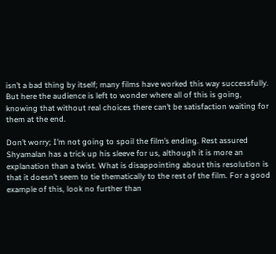isn’t a bad thing by itself; many films have worked this way successfully. But here the audience is left to wonder where all of this is going, knowing that without real choices there can’t be satisfaction waiting for them at the end.

Don’t worry; I’m not going to spoil the film’s ending. Rest assured Shyamalan has a trick up his sleeve for us, although it is more an explanation than a twist. What is disappointing about this resolution is that it doesn’t seem to tie thematically to the rest of the film. For a good example of this, look no further than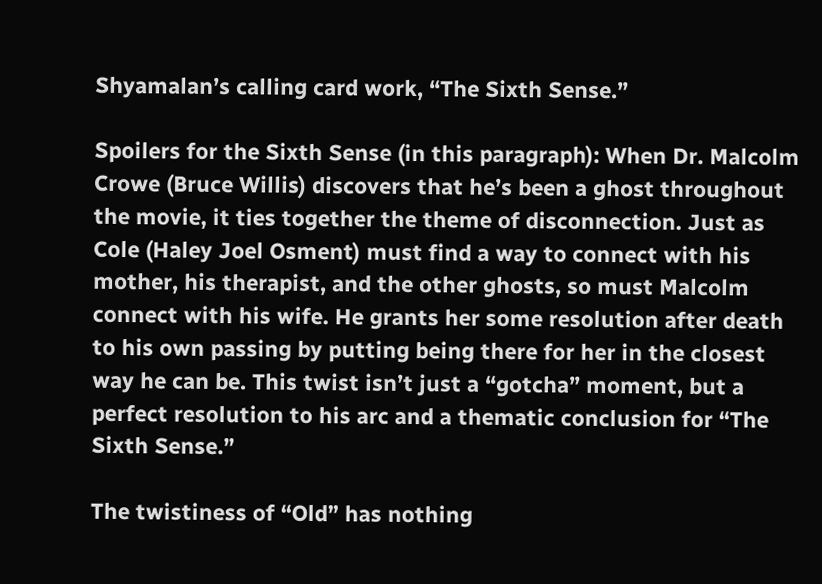Shyamalan’s calling card work, “The Sixth Sense.”

Spoilers for the Sixth Sense (in this paragraph): When Dr. Malcolm Crowe (Bruce Willis) discovers that he’s been a ghost throughout the movie, it ties together the theme of disconnection. Just as Cole (Haley Joel Osment) must find a way to connect with his mother, his therapist, and the other ghosts, so must Malcolm connect with his wife. He grants her some resolution after death to his own passing by putting being there for her in the closest way he can be. This twist isn’t just a “gotcha” moment, but a perfect resolution to his arc and a thematic conclusion for “The Sixth Sense.”

The twistiness of “Old” has nothing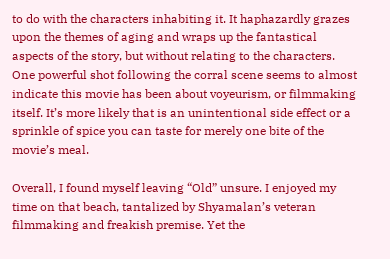to do with the characters inhabiting it. It haphazardly grazes upon the themes of aging and wraps up the fantastical aspects of the story, but without relating to the characters. One powerful shot following the corral scene seems to almost indicate this movie has been about voyeurism, or filmmaking itself. It’s more likely that is an unintentional side effect or a sprinkle of spice you can taste for merely one bite of the movie’s meal.

Overall, I found myself leaving “Old” unsure. I enjoyed my time on that beach, tantalized by Shyamalan’s veteran filmmaking and freakish premise. Yet the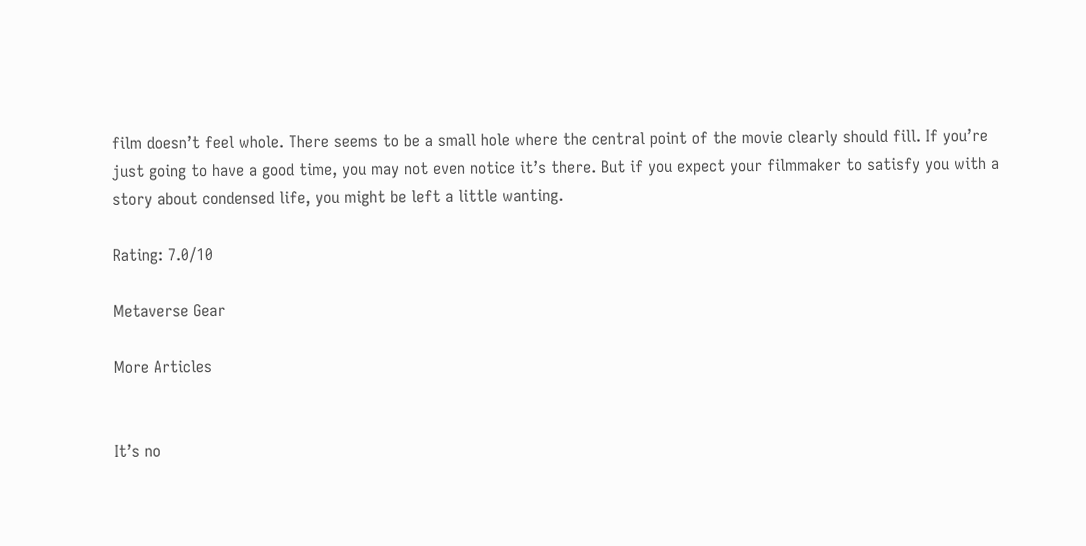film doesn’t feel whole. There seems to be a small hole where the central point of the movie clearly should fill. If you’re just going to have a good time, you may not even notice it’s there. But if you expect your filmmaker to satisfy you with a story about condensed life, you might be left a little wanting.

Rating: 7.0/10

Metaverse Gear

More Articles


It’s no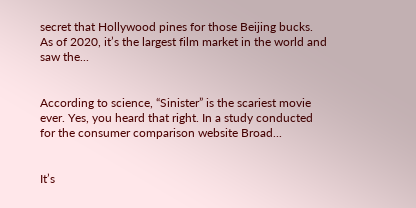secret that Hollywood pines for those Beijing bucks. As of 2020, it’s the largest film market in the world and saw the...


According to science, “Sinister” is the scariest movie ever. Yes, you heard that right. In a study conducted for the consumer comparison website Broad...


It’s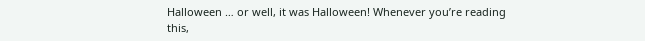Halloween … or well, it was Halloween! Whenever you’re reading this,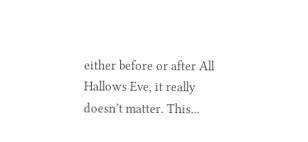either before or after All Hallows Eve, it really doesn’t matter. This...